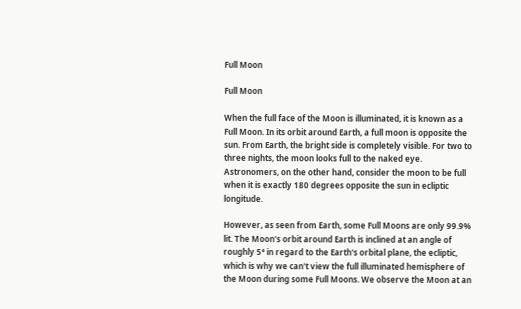Full Moon

Full Moon

When the full face of the Moon is illuminated, it is known as a Full Moon. In its orbit around Earth, a full moon is opposite the sun. From Earth, the bright side is completely visible. For two to three nights, the moon looks full to the naked eye. Astronomers, on the other hand, consider the moon to be full when it is exactly 180 degrees opposite the sun in ecliptic longitude.

However, as seen from Earth, some Full Moons are only 99.9% lit. The Moon's orbit around Earth is inclined at an angle of roughly 5° in regard to the Earth's orbital plane, the ecliptic, which is why we can't view the full illuminated hemisphere of the Moon during some Full Moons. We observe the Moon at an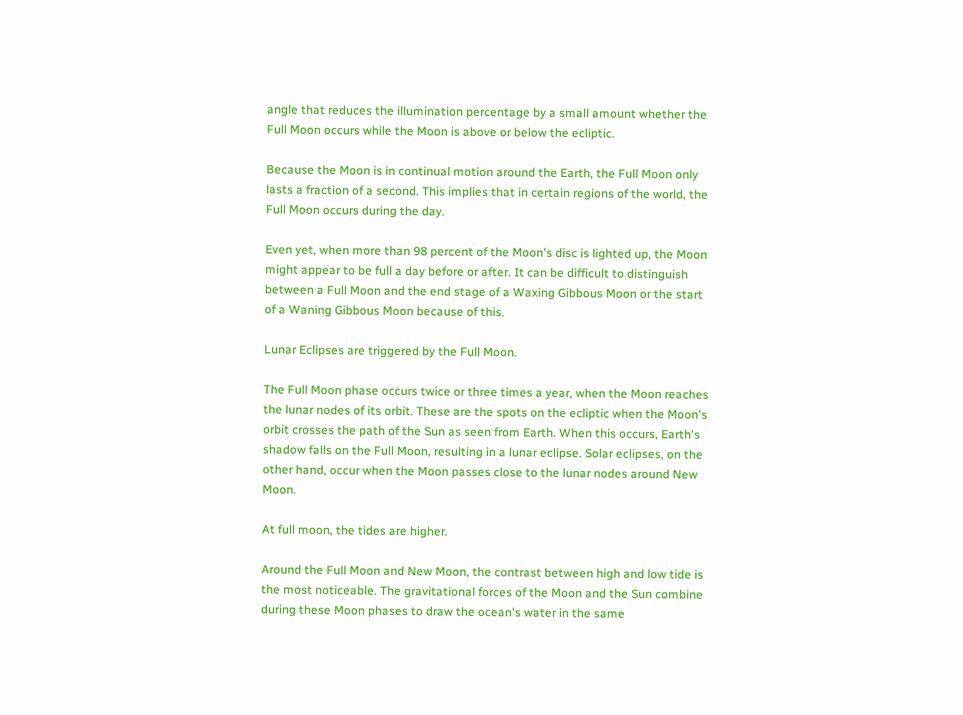angle that reduces the illumination percentage by a small amount whether the Full Moon occurs while the Moon is above or below the ecliptic.

Because the Moon is in continual motion around the Earth, the Full Moon only lasts a fraction of a second. This implies that in certain regions of the world, the Full Moon occurs during the day.

Even yet, when more than 98 percent of the Moon's disc is lighted up, the Moon might appear to be full a day before or after. It can be difficult to distinguish between a Full Moon and the end stage of a Waxing Gibbous Moon or the start of a Waning Gibbous Moon because of this.

Lunar Eclipses are triggered by the Full Moon.

The Full Moon phase occurs twice or three times a year, when the Moon reaches the lunar nodes of its orbit. These are the spots on the ecliptic when the Moon's orbit crosses the path of the Sun as seen from Earth. When this occurs, Earth's shadow falls on the Full Moon, resulting in a lunar eclipse. Solar eclipses, on the other hand, occur when the Moon passes close to the lunar nodes around New Moon.

At full moon, the tides are higher.

Around the Full Moon and New Moon, the contrast between high and low tide is the most noticeable. The gravitational forces of the Moon and the Sun combine during these Moon phases to draw the ocean's water in the same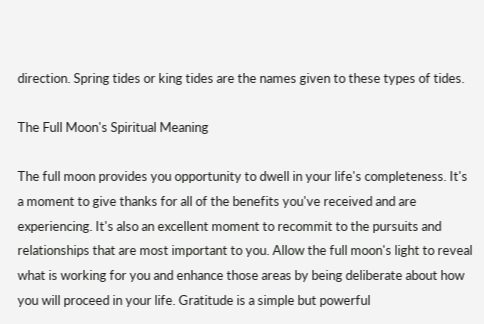direction. Spring tides or king tides are the names given to these types of tides.

The Full Moon's Spiritual Meaning

The full moon provides you opportunity to dwell in your life's completeness. It's a moment to give thanks for all of the benefits you've received and are experiencing. It's also an excellent moment to recommit to the pursuits and relationships that are most important to you. Allow the full moon's light to reveal what is working for you and enhance those areas by being deliberate about how you will proceed in your life. Gratitude is a simple but powerful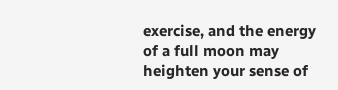exercise, and the energy of a full moon may heighten your sense of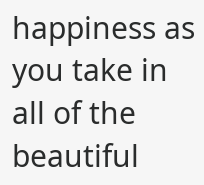happiness as you take in all of the beautiful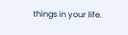things in your life.